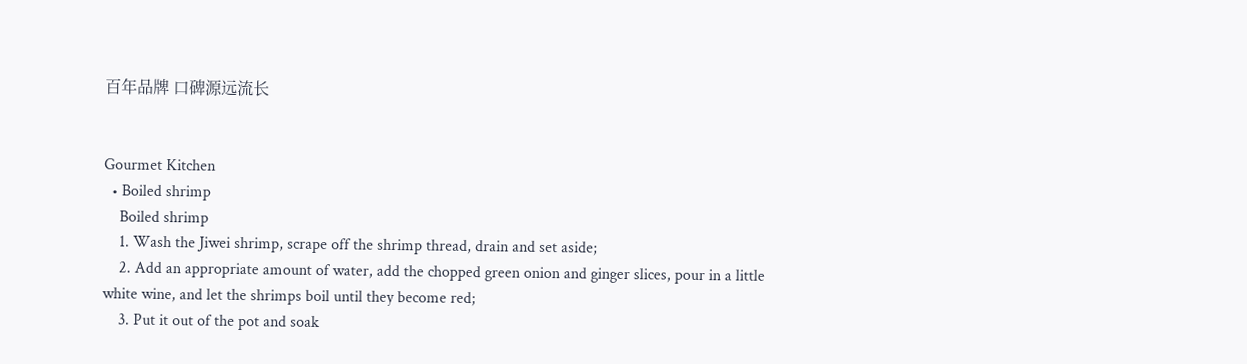百年品牌 口碑源远流长


Gourmet Kitchen
  • Boiled shrimp
    Boiled shrimp
    1. Wash the Jiwei shrimp, scrape off the shrimp thread, drain and set aside;
    2. Add an appropriate amount of water, add the chopped green onion and ginger slices, pour in a little white wine, and let the shrimps boil until they become red;
    3. Put it out of the pot and soak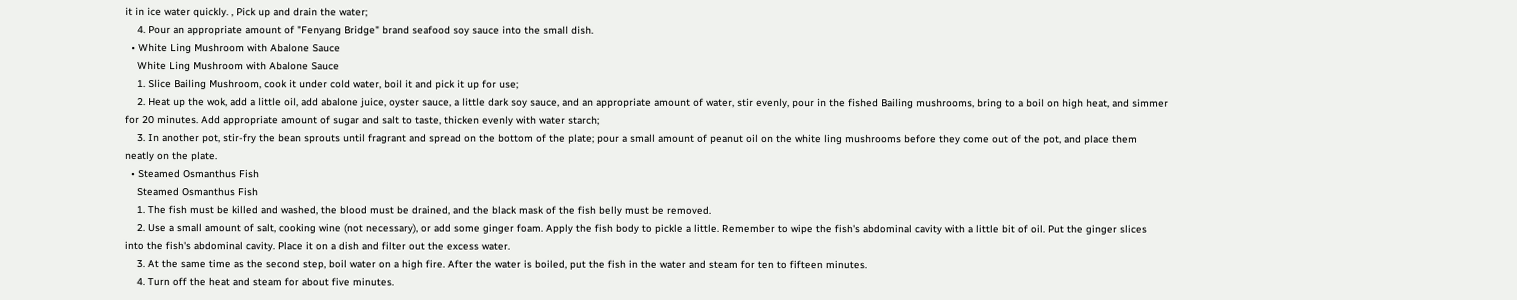it in ice water quickly. , Pick up and drain the water;
    4. Pour an appropriate amount of "Fenyang Bridge" brand seafood soy sauce into the small dish.
  • White Ling Mushroom with Abalone Sauce
    White Ling Mushroom with Abalone Sauce
    1. Slice Bailing Mushroom, cook it under cold water, boil it and pick it up for use;
    2. Heat up the wok, add a little oil, add abalone juice, oyster sauce, a little dark soy sauce, and an appropriate amount of water, stir evenly, pour in the fished Bailing mushrooms, bring to a boil on high heat, and simmer for 20 minutes. Add appropriate amount of sugar and salt to taste, thicken evenly with water starch;
    3. In another pot, stir-fry the bean sprouts until fragrant and spread on the bottom of the plate; pour a small amount of peanut oil on the white ling mushrooms before they come out of the pot, and place them neatly on the plate.
  • Steamed Osmanthus Fish
    Steamed Osmanthus Fish
    1. The fish must be killed and washed, the blood must be drained, and the black mask of the fish belly must be removed.
    2. Use a small amount of salt, cooking wine (not necessary), or add some ginger foam. Apply the fish body to pickle a little. Remember to wipe the fish's abdominal cavity with a little bit of oil. Put the ginger slices into the fish's abdominal cavity. Place it on a dish and filter out the excess water.
    3. At the same time as the second step, boil water on a high fire. After the water is boiled, put the fish in the water and steam for ten to fifteen minutes.
    4. Turn off the heat and steam for about five minutes.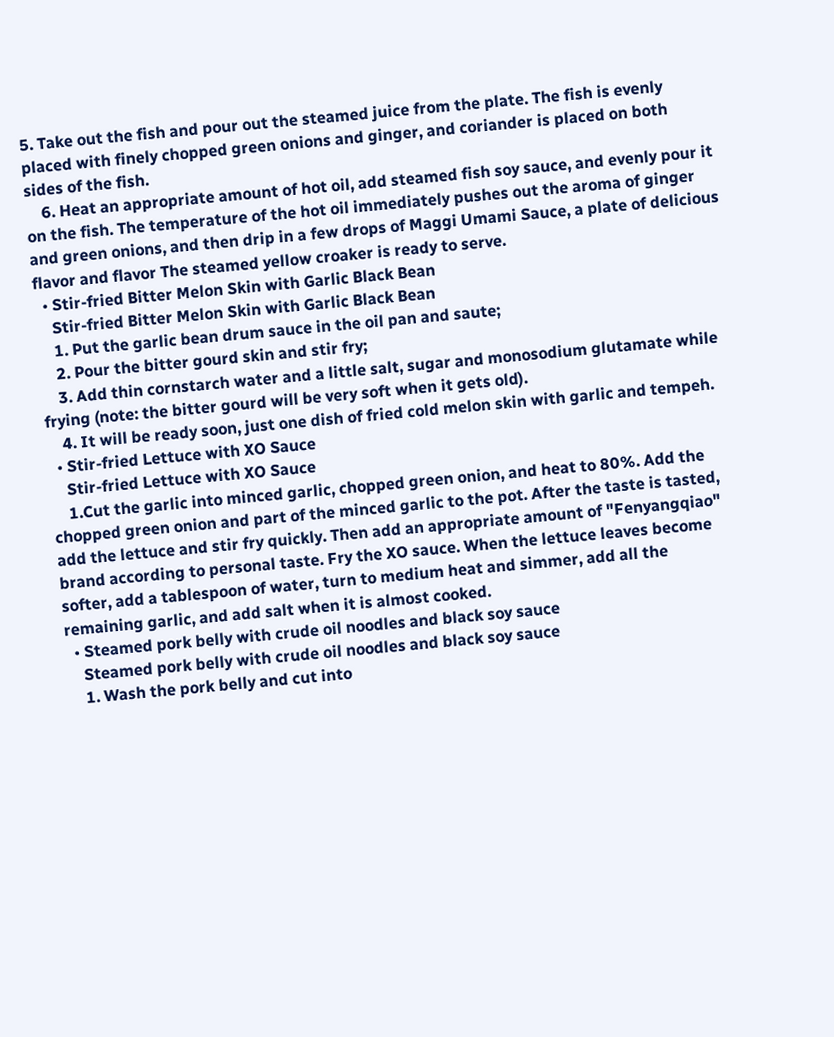5. Take out the fish and pour out the steamed juice from the plate. The fish is evenly placed with finely chopped green onions and ginger, and coriander is placed on both sides of the fish.
    6. Heat an appropriate amount of hot oil, add steamed fish soy sauce, and evenly pour it on the fish. The temperature of the hot oil immediately pushes out the aroma of ginger and green onions, and then drip in a few drops of Maggi Umami Sauce, a plate of delicious flavor and flavor The steamed yellow croaker is ready to serve.
  • Stir-fried Bitter Melon Skin with Garlic Black Bean
    Stir-fried Bitter Melon Skin with Garlic Black Bean
    1. Put the garlic bean drum sauce in the oil pan and saute;
    2. Pour the bitter gourd skin and stir fry;
    3. Add thin cornstarch water and a little salt, sugar and monosodium glutamate while frying (note: the bitter gourd will be very soft when it gets old).
    4. It will be ready soon, just one dish of fried cold melon skin with garlic and tempeh.
  • Stir-fried Lettuce with XO Sauce
    Stir-fried Lettuce with XO Sauce
    1.Cut the garlic into minced garlic, chopped green onion, and heat to 80%. Add the chopped green onion and part of the minced garlic to the pot. After the taste is tasted, add the lettuce and stir fry quickly. Then add an appropriate amount of "Fenyangqiao" brand according to personal taste. Fry the XO sauce. When the lettuce leaves become softer, add a tablespoon of water, turn to medium heat and simmer, add all the remaining garlic, and add salt when it is almost cooked.
  • Steamed pork belly with crude oil noodles and black soy sauce
    Steamed pork belly with crude oil noodles and black soy sauce
    1. Wash the pork belly and cut into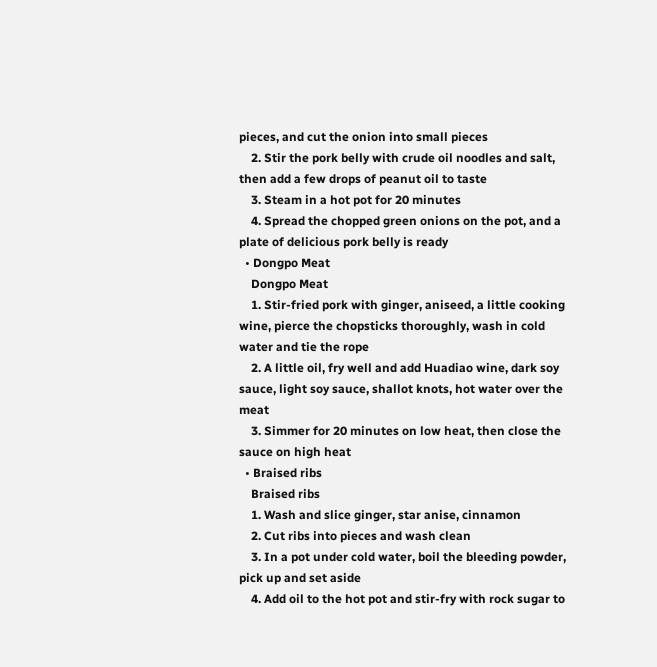pieces, and cut the onion into small pieces
    2. Stir the pork belly with crude oil noodles and salt, then add a few drops of peanut oil to taste
    3. Steam in a hot pot for 20 minutes
    4. Spread the chopped green onions on the pot, and a plate of delicious pork belly is ready
  • Dongpo Meat
    Dongpo Meat
    1. Stir-fried pork with ginger, aniseed, a little cooking wine, pierce the chopsticks thoroughly, wash in cold water and tie the rope
    2. A little oil, fry well and add Huadiao wine, dark soy sauce, light soy sauce, shallot knots, hot water over the meat
    3. Simmer for 20 minutes on low heat, then close the sauce on high heat
  • Braised ribs
    Braised ribs
    1. Wash and slice ginger, star anise, cinnamon
    2. Cut ribs into pieces and wash clean
    3. In a pot under cold water, boil the bleeding powder, pick up and set aside
    4. Add oil to the hot pot and stir-fry with rock sugar to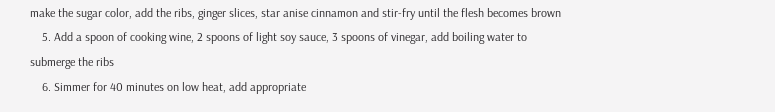make the sugar color, add the ribs, ginger slices, star anise cinnamon and stir-fry until the flesh becomes brown
    5. Add a spoon of cooking wine, 2 spoons of light soy sauce, 3 spoons of vinegar, add boiling water to submerge the ribs
    6. Simmer for 40 minutes on low heat, add appropriate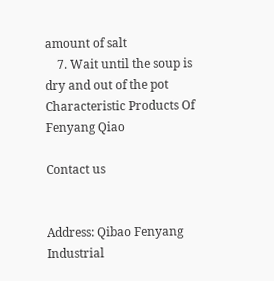amount of salt
    7. Wait until the soup is dry and out of the pot
Characteristic Products Of Fenyang Qiao

Contact us


Address: Qibao Fenyang Industrial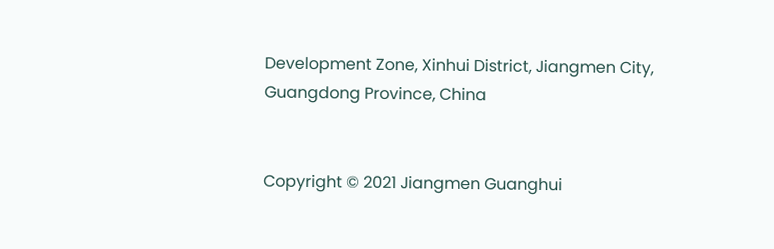Development Zone, Xinhui District, Jiangmen City, Guangdong Province, China


Copyright © 2021 Jiangmen Guanghui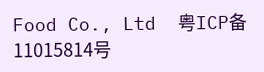Food Co., Ltd  粤ICP备11015814号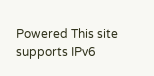Powered This site supports IPv6